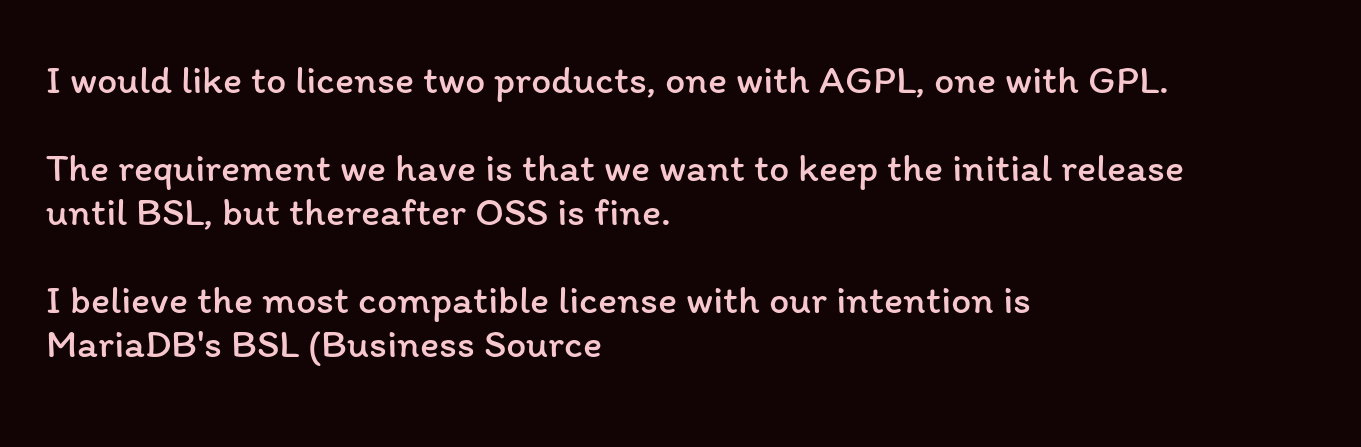I would like to license two products, one with AGPL, one with GPL.

The requirement we have is that we want to keep the initial release until BSL, but thereafter OSS is fine.

I believe the most compatible license with our intention is MariaDB's BSL (Business Source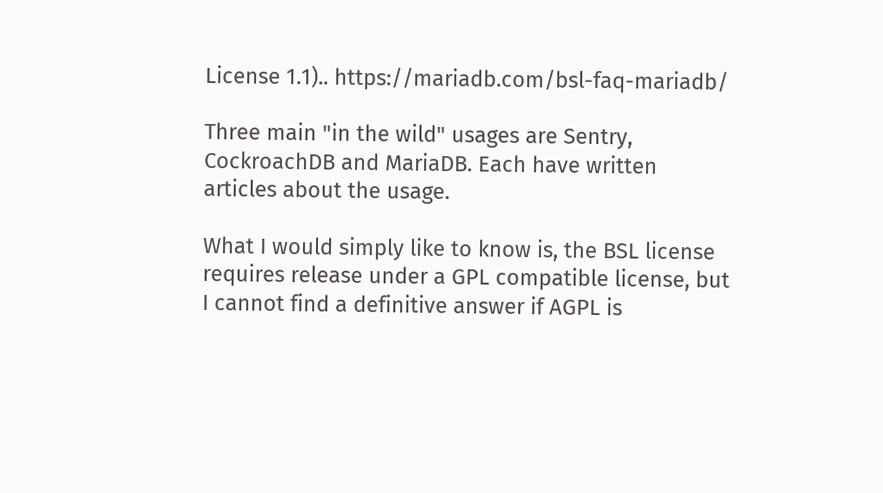License 1.1).. https://mariadb.com/bsl-faq-mariadb/

Three main "in the wild" usages are Sentry, CockroachDB and MariaDB. Each have written articles about the usage.

What I would simply like to know is, the BSL license requires release under a GPL compatible license, but I cannot find a definitive answer if AGPL is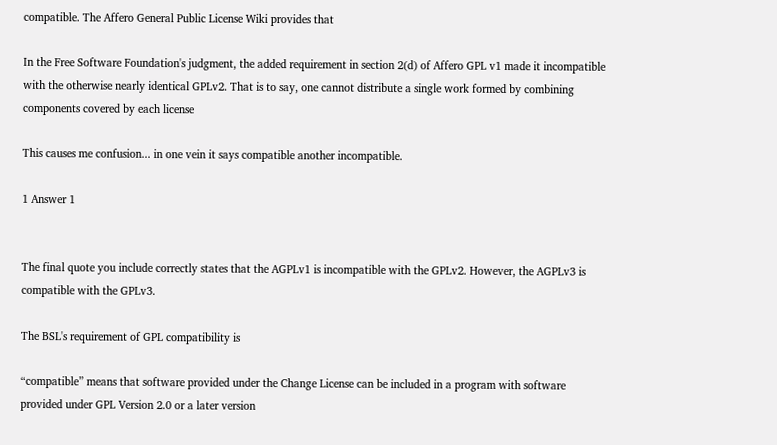compatible. The Affero General Public License Wiki provides that

In the Free Software Foundation's judgment, the added requirement in section 2(d) of Affero GPL v1 made it incompatible with the otherwise nearly identical GPLv2. That is to say, one cannot distribute a single work formed by combining components covered by each license

This causes me confusion... in one vein it says compatible another incompatible.

1 Answer 1


The final quote you include correctly states that the AGPLv1 is incompatible with the GPLv2. However, the AGPLv3 is compatible with the GPLv3.

The BSL's requirement of GPL compatibility is

“compatible” means that software provided under the Change License can be included in a program with software provided under GPL Version 2.0 or a later version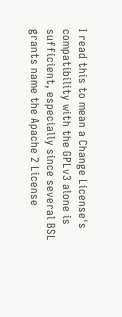I read this to mean a Change License's compatibility with the GPLv3 alone is sufficient, especially since several BSL grants name the Apache 2 License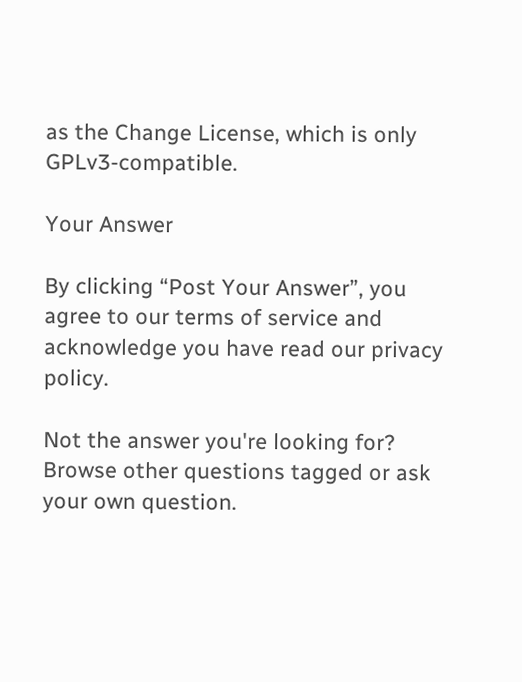as the Change License, which is only GPLv3-compatible.

Your Answer

By clicking “Post Your Answer”, you agree to our terms of service and acknowledge you have read our privacy policy.

Not the answer you're looking for? Browse other questions tagged or ask your own question.